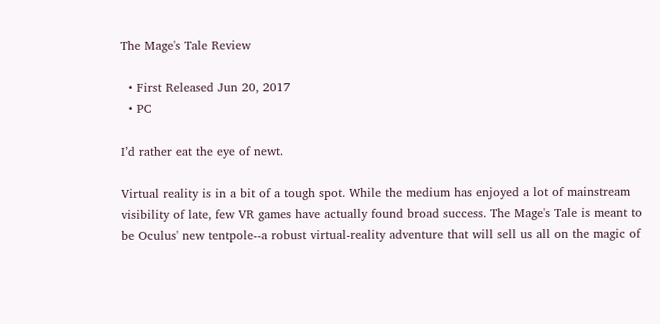The Mage's Tale Review

  • First Released Jun 20, 2017
  • PC

I’d rather eat the eye of newt.

Virtual reality is in a bit of a tough spot. While the medium has enjoyed a lot of mainstream visibility of late, few VR games have actually found broad success. The Mage's Tale is meant to be Oculus' new tentpole--a robust virtual-reality adventure that will sell us all on the magic of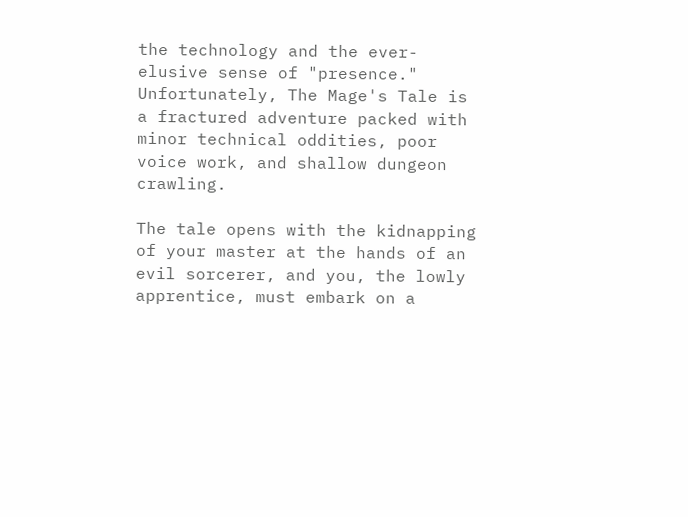the technology and the ever-elusive sense of "presence." Unfortunately, The Mage's Tale is a fractured adventure packed with minor technical oddities, poor voice work, and shallow dungeon crawling.

The tale opens with the kidnapping of your master at the hands of an evil sorcerer, and you, the lowly apprentice, must embark on a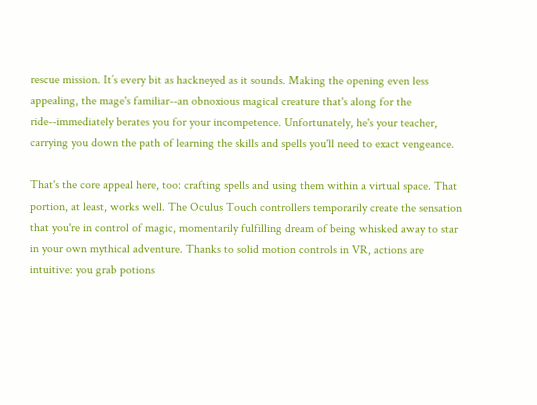rescue mission. It’s every bit as hackneyed as it sounds. Making the opening even less appealing, the mage's familiar--an obnoxious magical creature that's along for the ride--immediately berates you for your incompetence. Unfortunately, he's your teacher, carrying you down the path of learning the skills and spells you'll need to exact vengeance.

That's the core appeal here, too: crafting spells and using them within a virtual space. That portion, at least, works well. The Oculus Touch controllers temporarily create the sensation that you're in control of magic, momentarily fulfilling dream of being whisked away to star in your own mythical adventure. Thanks to solid motion controls in VR, actions are intuitive: you grab potions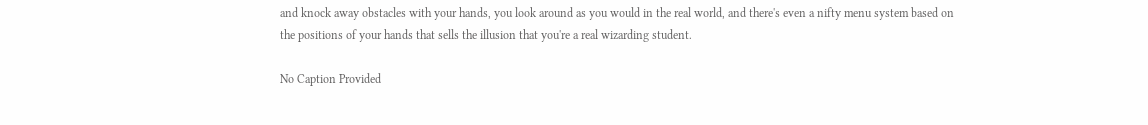and knock away obstacles with your hands, you look around as you would in the real world, and there's even a nifty menu system based on the positions of your hands that sells the illusion that you're a real wizarding student.

No Caption Provided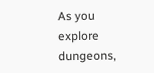As you explore dungeons,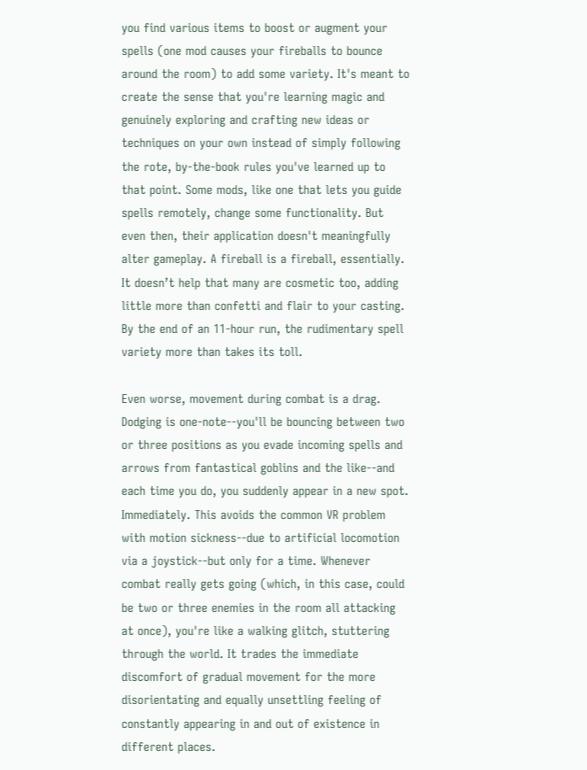you find various items to boost or augment your spells (one mod causes your fireballs to bounce around the room) to add some variety. It's meant to create the sense that you're learning magic and genuinely exploring and crafting new ideas or techniques on your own instead of simply following the rote, by-the-book rules you've learned up to that point. Some mods, like one that lets you guide spells remotely, change some functionality. But even then, their application doesn't meaningfully alter gameplay. A fireball is a fireball, essentially. It doesn’t help that many are cosmetic too, adding little more than confetti and flair to your casting. By the end of an 11-hour run, the rudimentary spell variety more than takes its toll.

Even worse, movement during combat is a drag. Dodging is one-note--you'll be bouncing between two or three positions as you evade incoming spells and arrows from fantastical goblins and the like--and each time you do, you suddenly appear in a new spot. Immediately. This avoids the common VR problem with motion sickness--due to artificial locomotion via a joystick--but only for a time. Whenever combat really gets going (which, in this case, could be two or three enemies in the room all attacking at once), you're like a walking glitch, stuttering through the world. It trades the immediate discomfort of gradual movement for the more disorientating and equally unsettling feeling of constantly appearing in and out of existence in different places.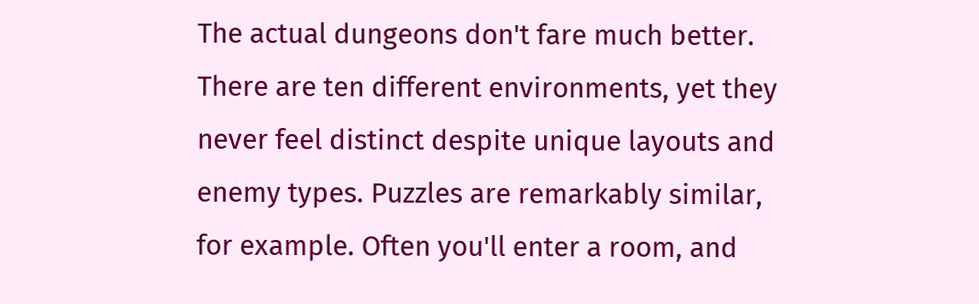The actual dungeons don't fare much better. There are ten different environments, yet they never feel distinct despite unique layouts and enemy types. Puzzles are remarkably similar, for example. Often you'll enter a room, and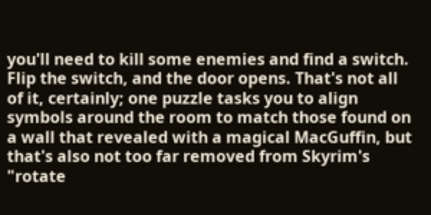you'll need to kill some enemies and find a switch. Flip the switch, and the door opens. That's not all of it, certainly; one puzzle tasks you to align symbols around the room to match those found on a wall that revealed with a magical MacGuffin, but that's also not too far removed from Skyrim's "rotate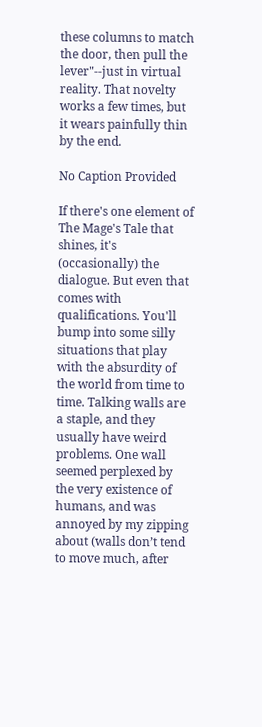these columns to match the door, then pull the lever"--just in virtual reality. That novelty works a few times, but it wears painfully thin by the end.

No Caption Provided

If there's one element of The Mage's Tale that shines, it's (occasionally) the dialogue. But even that comes with qualifications. You'll bump into some silly situations that play with the absurdity of the world from time to time. Talking walls are a staple, and they usually have weird problems. One wall seemed perplexed by the very existence of humans, and was annoyed by my zipping about (walls don’t tend to move much, after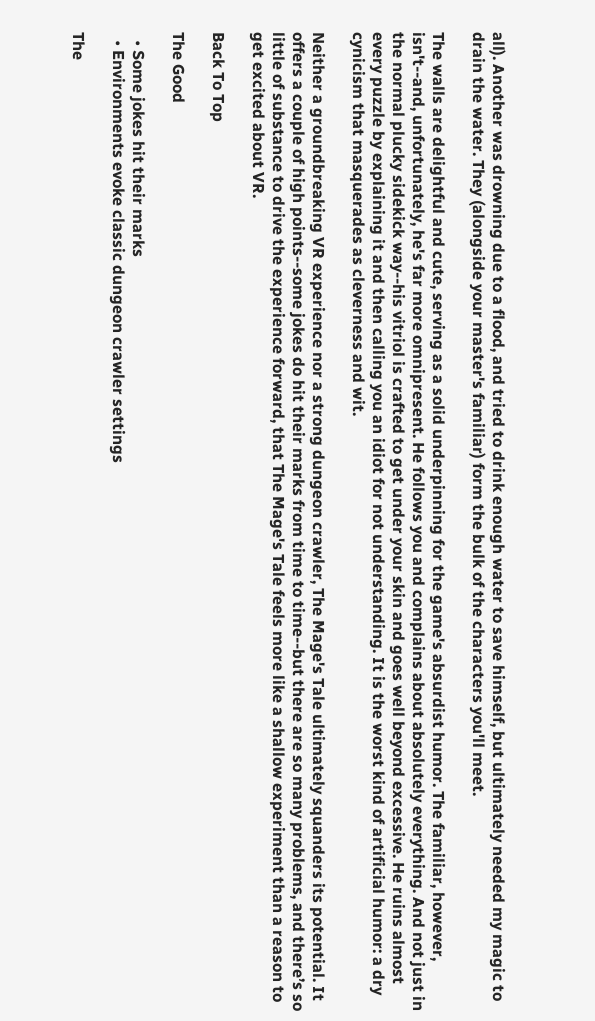all). Another was drowning due to a flood, and tried to drink enough water to save himself, but ultimately needed my magic to drain the water. They (alongside your master's familiar) form the bulk of the characters you'll meet.

The walls are delightful and cute, serving as a solid underpinning for the game's absurdist humor. The familiar, however, isn't--and, unfortunately, he's far more omnipresent. He follows you and complains about absolutely everything. And not just in the normal plucky sidekick way--his vitriol is crafted to get under your skin and goes well beyond excessive. He ruins almost every puzzle by explaining it and then calling you an idiot for not understanding. It is the worst kind of artificial humor: a dry cynicism that masquerades as cleverness and wit.

Neither a groundbreaking VR experience nor a strong dungeon crawler, The Mage's Tale ultimately squanders its potential. It offers a couple of high points--some jokes do hit their marks from time to time--but there are so many problems, and there’s so little of substance to drive the experience forward, that The Mage's Tale feels more like a shallow experiment than a reason to get excited about VR.

Back To Top

The Good

  • Some jokes hit their marks
  • Environments evoke classic dungeon crawler settings

The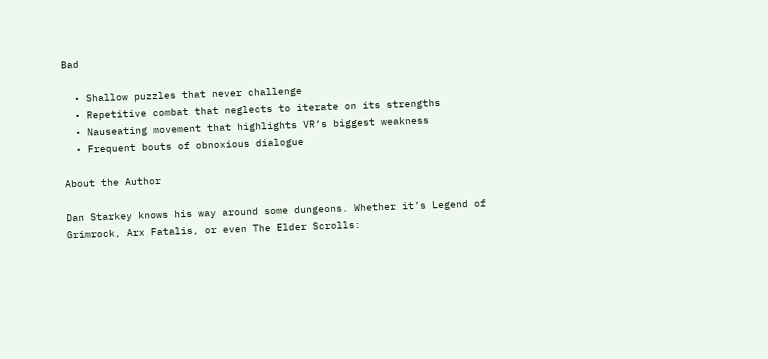Bad

  • Shallow puzzles that never challenge
  • Repetitive combat that neglects to iterate on its strengths
  • Nauseating movement that highlights VR’s biggest weakness
  • Frequent bouts of obnoxious dialogue

About the Author

Dan Starkey knows his way around some dungeons. Whether it’s Legend of Grimrock, Arx Fatalis, or even The Elder Scrolls: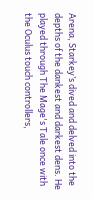Arena, Starkey’s dived and delved into the depths of the dankest and darkest dens. He played through The Mage's Tale once with the Oculus touch controllers,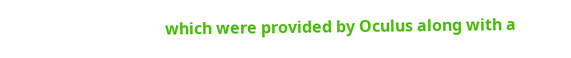which were provided by Oculus along with a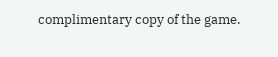complimentary copy of the game.